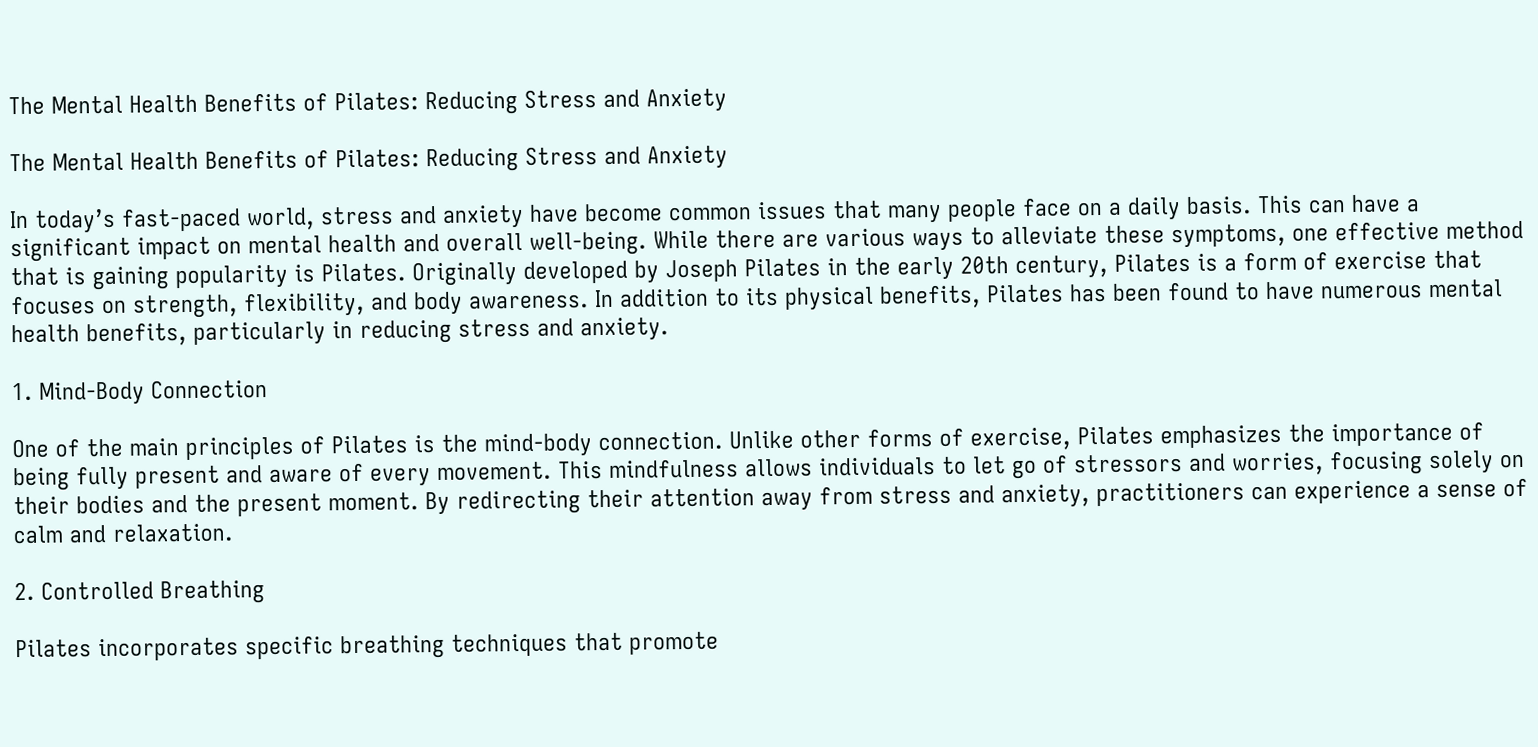The Mental Health Benefits of Pilates: Reducing Stress and Anxiety

The Mental Health Benefits of Pilates: Reducing Stress and Anxiety

In today’s fast-paced world, stress and anxiety have become common issues that many people face on a daily basis. This can have a significant impact on mental health and overall well-being. While there are various ways to alleviate these symptoms, one effective method that is gaining popularity is Pilates. Originally developed by Joseph Pilates in the early 20th century, Pilates is a form of exercise that focuses on strength, flexibility, and body awareness. In addition to its physical benefits, Pilates has been found to have numerous mental health benefits, particularly in reducing stress and anxiety.

1. Mind-Body Connection

One of the main principles of Pilates is the mind-body connection. Unlike other forms of exercise, Pilates emphasizes the importance of being fully present and aware of every movement. This mindfulness allows individuals to let go of stressors and worries, focusing solely on their bodies and the present moment. By redirecting their attention away from stress and anxiety, practitioners can experience a sense of calm and relaxation.

2. Controlled Breathing

Pilates incorporates specific breathing techniques that promote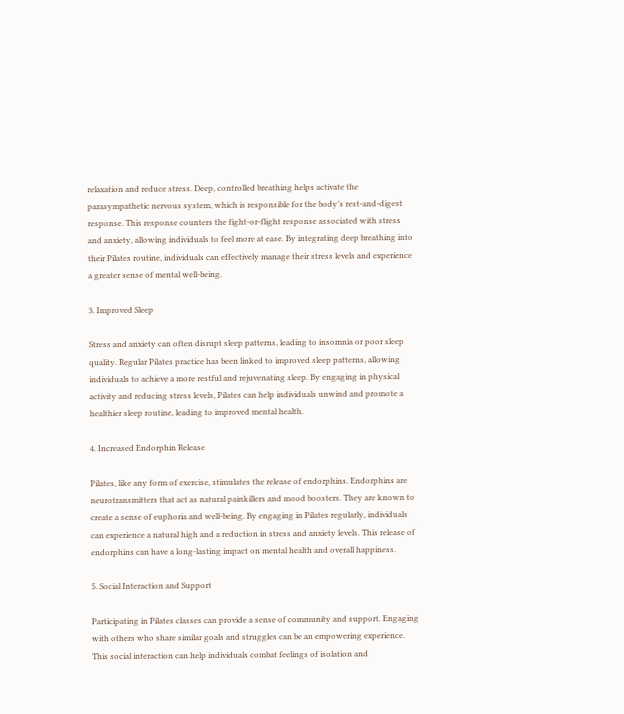relaxation and reduce stress. Deep, controlled breathing helps activate the parasympathetic nervous system, which is responsible for the body’s rest-and-digest response. This response counters the fight-or-flight response associated with stress and anxiety, allowing individuals to feel more at ease. By integrating deep breathing into their Pilates routine, individuals can effectively manage their stress levels and experience a greater sense of mental well-being.

3. Improved Sleep

Stress and anxiety can often disrupt sleep patterns, leading to insomnia or poor sleep quality. Regular Pilates practice has been linked to improved sleep patterns, allowing individuals to achieve a more restful and rejuvenating sleep. By engaging in physical activity and reducing stress levels, Pilates can help individuals unwind and promote a healthier sleep routine, leading to improved mental health.

4. Increased Endorphin Release

Pilates, like any form of exercise, stimulates the release of endorphins. Endorphins are neurotransmitters that act as natural painkillers and mood boosters. They are known to create a sense of euphoria and well-being. By engaging in Pilates regularly, individuals can experience a natural high and a reduction in stress and anxiety levels. This release of endorphins can have a long-lasting impact on mental health and overall happiness.

5. Social Interaction and Support

Participating in Pilates classes can provide a sense of community and support. Engaging with others who share similar goals and struggles can be an empowering experience. This social interaction can help individuals combat feelings of isolation and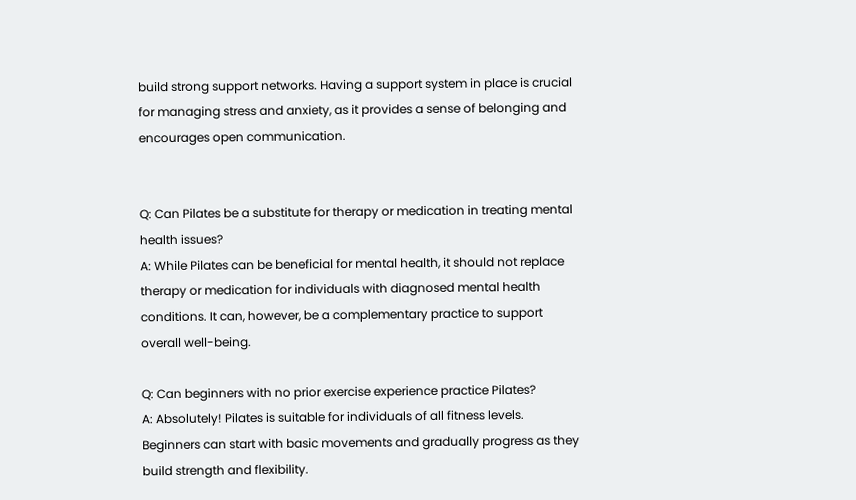build strong support networks. Having a support system in place is crucial for managing stress and anxiety, as it provides a sense of belonging and encourages open communication.


Q: Can Pilates be a substitute for therapy or medication in treating mental health issues?
A: While Pilates can be beneficial for mental health, it should not replace therapy or medication for individuals with diagnosed mental health conditions. It can, however, be a complementary practice to support overall well-being.

Q: Can beginners with no prior exercise experience practice Pilates?
A: Absolutely! Pilates is suitable for individuals of all fitness levels. Beginners can start with basic movements and gradually progress as they build strength and flexibility.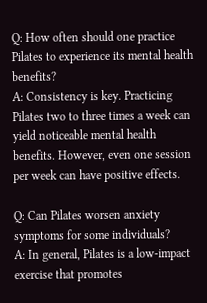Q: How often should one practice Pilates to experience its mental health benefits?
A: Consistency is key. Practicing Pilates two to three times a week can yield noticeable mental health benefits. However, even one session per week can have positive effects.

Q: Can Pilates worsen anxiety symptoms for some individuals?
A: In general, Pilates is a low-impact exercise that promotes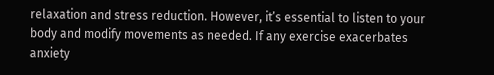relaxation and stress reduction. However, it’s essential to listen to your body and modify movements as needed. If any exercise exacerbates anxiety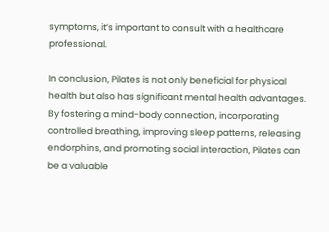symptoms, it’s important to consult with a healthcare professional.

In conclusion, Pilates is not only beneficial for physical health but also has significant mental health advantages. By fostering a mind-body connection, incorporating controlled breathing, improving sleep patterns, releasing endorphins, and promoting social interaction, Pilates can be a valuable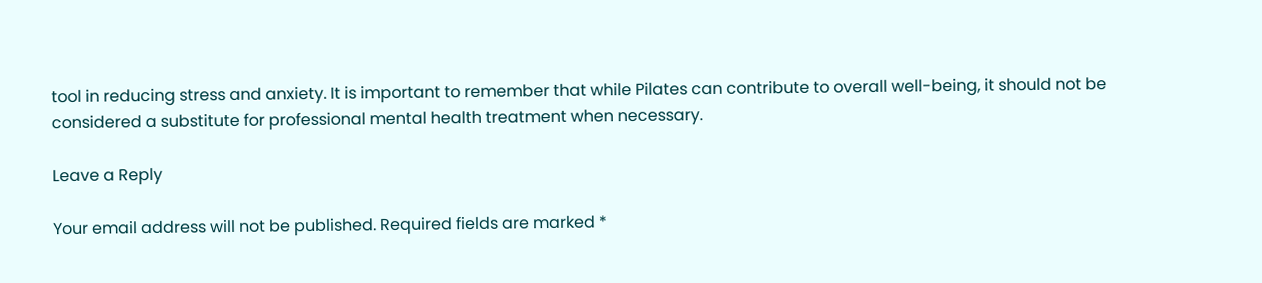tool in reducing stress and anxiety. It is important to remember that while Pilates can contribute to overall well-being, it should not be considered a substitute for professional mental health treatment when necessary.

Leave a Reply

Your email address will not be published. Required fields are marked *